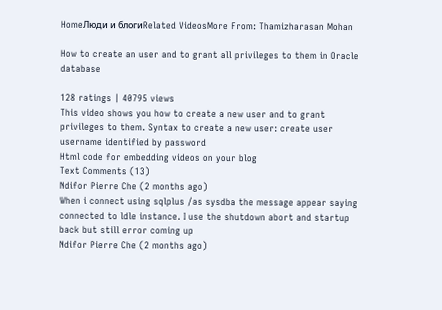HomeЛюди и блогиRelated VideosMore From: Thamizharasan Mohan

How to create an user and to grant all privileges to them in Oracle database

128 ratings | 40795 views
This video shows you how to create a new user and to grant privileges to them. Syntax to create a new user: create user username identified by password
Html code for embedding videos on your blog
Text Comments (13)
Ndifor Pierre Che (2 months ago)
When i connect using sqlplus /as sysdba the message appear saying connected to ldle instance. I use the shutdown abort and startup back but still error coming up
Ndifor Pierre Che (2 months ago)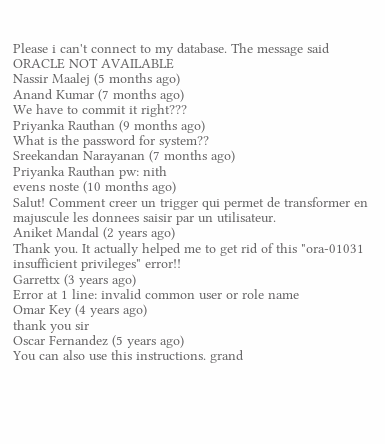Please i can't connect to my database. The message said ORACLE NOT AVAILABLE
Nassir Maalej (5 months ago)
Anand Kumar (7 months ago)
We have to commit it right???
Priyanka Rauthan (9 months ago)
What is the password for system??
Sreekandan Narayanan (7 months ago)
Priyanka Rauthan pw: nith
evens noste (10 months ago)
Salut! Comment creer un trigger qui permet de transformer en majuscule les donnees saisir par un utilisateur.
Aniket Mandal (2 years ago)
Thank you. It actually helped me to get rid of this "ora-01031 insufficient privileges" error!!
Garrettx (3 years ago)
Error at 1 line: invalid common user or role name
Omar Key (4 years ago)
thank you sir
Oscar Fernandez (5 years ago)
You can also use this instructions. grand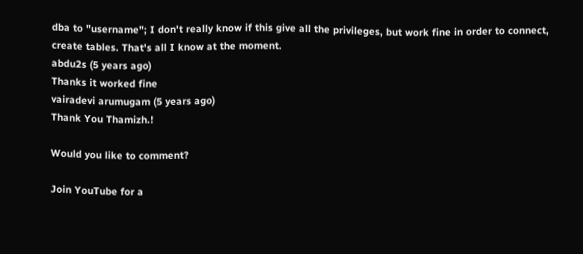dba to "username"; I don't really know if this give all the privileges, but work fine in order to connect, create tables. That's all I know at the moment.
abdu2s (5 years ago)
Thanks it worked fine
vairadevi arumugam (5 years ago)
Thank You Thamizh.!

Would you like to comment?

Join YouTube for a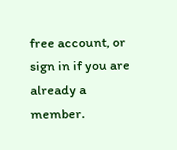free account, or sign in if you are already a member.